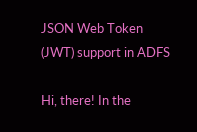JSON Web Token (JWT) support in ADFS

Hi, there! In the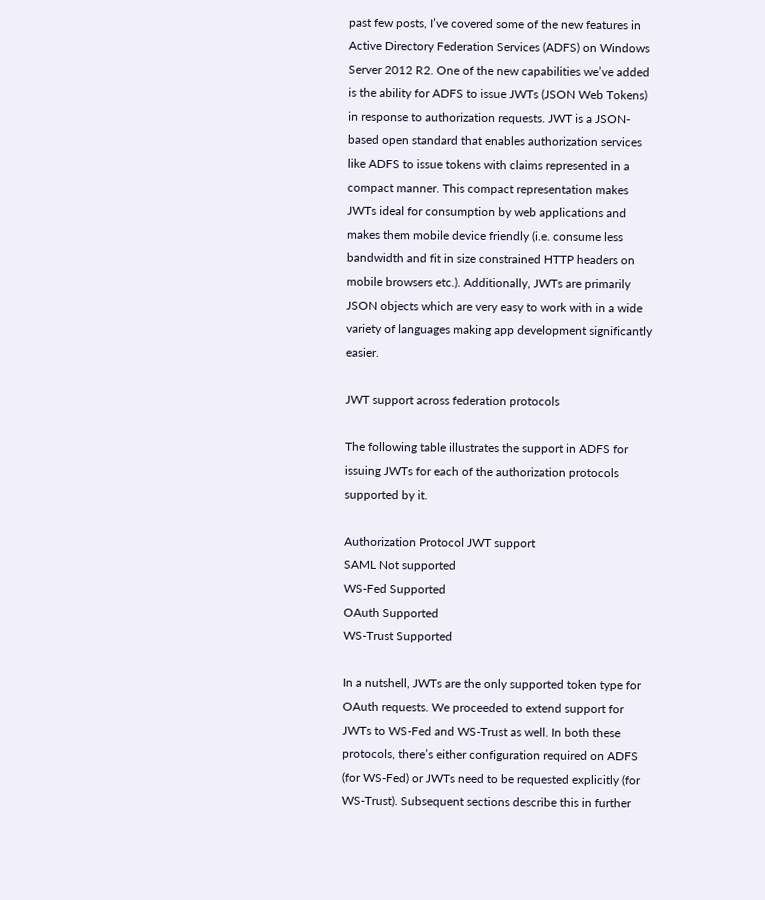past few posts, I’ve covered some of the new features in Active Directory Federation Services (ADFS) on Windows Server 2012 R2. One of the new capabilities we’ve added is the ability for ADFS to issue JWTs (JSON Web Tokens) in response to authorization requests. JWT is a JSON-based open standard that enables authorization services like ADFS to issue tokens with claims represented in a compact manner. This compact representation makes JWTs ideal for consumption by web applications and makes them mobile device friendly (i.e. consume less bandwidth and fit in size constrained HTTP headers on mobile browsers etc.). Additionally, JWTs are primarily JSON objects which are very easy to work with in a wide variety of languages making app development significantly easier.

JWT support across federation protocols

The following table illustrates the support in ADFS for issuing JWTs for each of the authorization protocols supported by it.

Authorization Protocol JWT support
SAML Not supported
WS-Fed Supported
OAuth Supported
WS-Trust Supported

In a nutshell, JWTs are the only supported token type for OAuth requests. We proceeded to extend support for JWTs to WS-Fed and WS-Trust as well. In both these protocols, there’s either configuration required on ADFS (for WS-Fed) or JWTs need to be requested explicitly (for WS-Trust). Subsequent sections describe this in further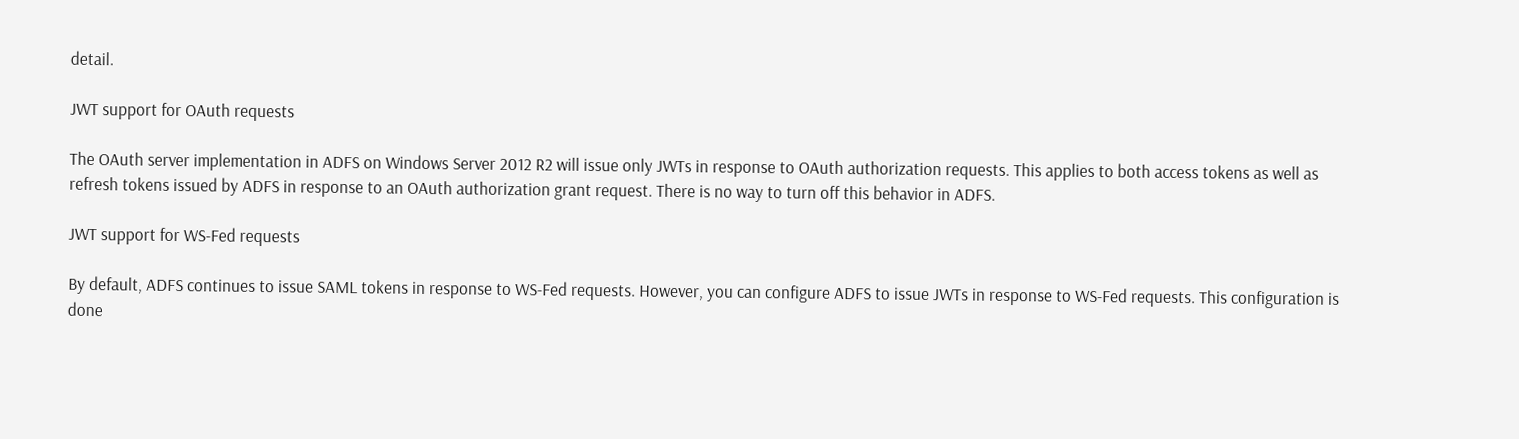detail.

JWT support for OAuth requests

The OAuth server implementation in ADFS on Windows Server 2012 R2 will issue only JWTs in response to OAuth authorization requests. This applies to both access tokens as well as refresh tokens issued by ADFS in response to an OAuth authorization grant request. There is no way to turn off this behavior in ADFS.

JWT support for WS-Fed requests

By default, ADFS continues to issue SAML tokens in response to WS-Fed requests. However, you can configure ADFS to issue JWTs in response to WS-Fed requests. This configuration is done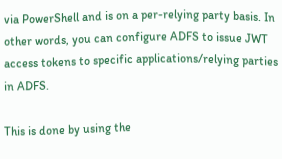via PowerShell and is on a per-relying party basis. In other words, you can configure ADFS to issue JWT access tokens to specific applications/relying parties in ADFS.

This is done by using the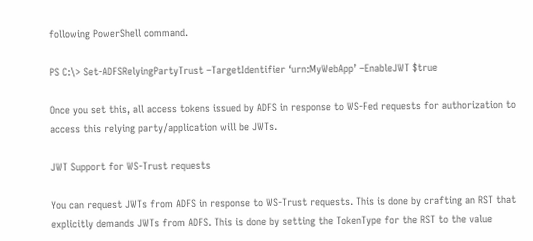following PowerShell command.

PS C:\> Set-ADFSRelyingPartyTrust –TargetIdentifier ‘urn:MyWebApp’ –EnableJWT $true

Once you set this, all access tokens issued by ADFS in response to WS-Fed requests for authorization to access this relying party/application will be JWTs.

JWT Support for WS-Trust requests

You can request JWTs from ADFS in response to WS-Trust requests. This is done by crafting an RST that explicitly demands JWTs from ADFS. This is done by setting the TokenType for the RST to the value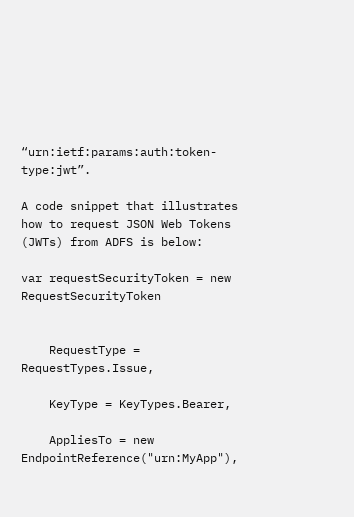“urn:ietf:params:auth:token-type:jwt”.

A code snippet that illustrates how to request JSON Web Tokens (JWTs) from ADFS is below:

var requestSecurityToken = new RequestSecurityToken


    RequestType = RequestTypes.Issue,

    KeyType = KeyTypes.Bearer,

    AppliesTo = new EndpointReference("urn:MyApp"),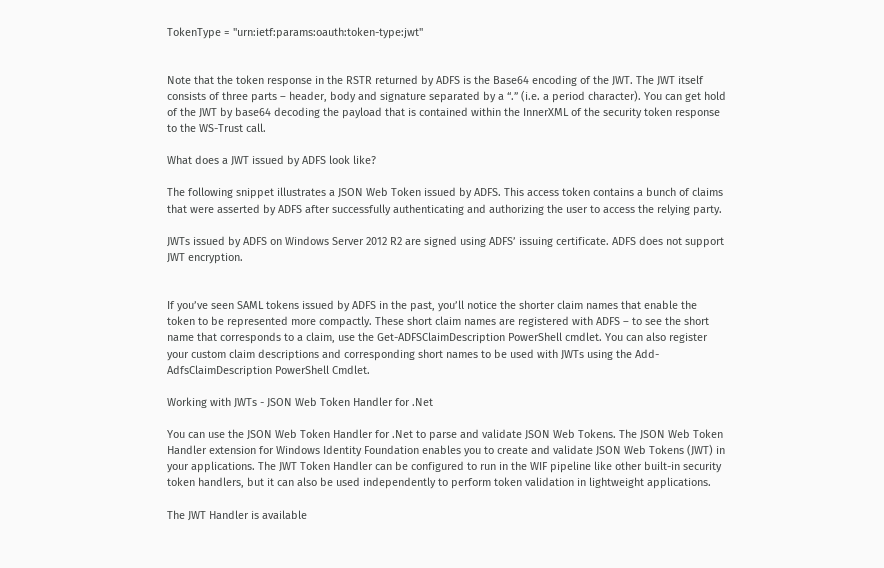TokenType = "urn:ietf:params:oauth:token-type:jwt"


Note that the token response in the RSTR returned by ADFS is the Base64 encoding of the JWT. The JWT itself consists of three parts – header, body and signature separated by a “.” (i.e. a period character). You can get hold of the JWT by base64 decoding the payload that is contained within the InnerXML of the security token response to the WS-Trust call.

What does a JWT issued by ADFS look like?

The following snippet illustrates a JSON Web Token issued by ADFS. This access token contains a bunch of claims that were asserted by ADFS after successfully authenticating and authorizing the user to access the relying party.

JWTs issued by ADFS on Windows Server 2012 R2 are signed using ADFS’ issuing certificate. ADFS does not support JWT encryption.


If you’ve seen SAML tokens issued by ADFS in the past, you’ll notice the shorter claim names that enable the token to be represented more compactly. These short claim names are registered with ADFS – to see the short name that corresponds to a claim, use the Get-ADFSClaimDescription PowerShell cmdlet. You can also register your custom claim descriptions and corresponding short names to be used with JWTs using the Add-AdfsClaimDescription PowerShell Cmdlet.

Working with JWTs - JSON Web Token Handler for .Net

You can use the JSON Web Token Handler for .Net to parse and validate JSON Web Tokens. The JSON Web Token Handler extension for Windows Identity Foundation enables you to create and validate JSON Web Tokens (JWT) in your applications. The JWT Token Handler can be configured to run in the WIF pipeline like other built-in security token handlers, but it can also be used independently to perform token validation in lightweight applications.

The JWT Handler is available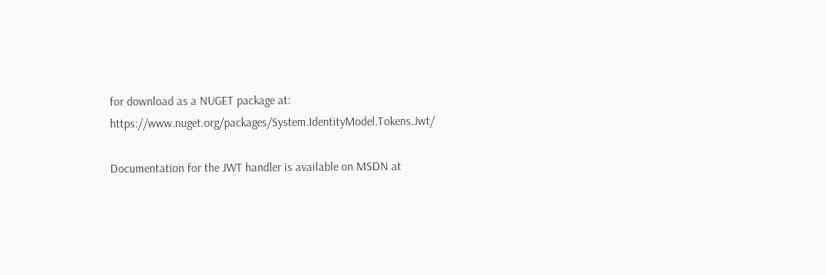for download as a NUGET package at: https://www.nuget.org/packages/System.IdentityModel.Tokens.Jwt/

Documentation for the JWT handler is available on MSDN at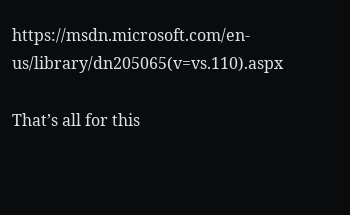https://msdn.microsoft.com/en-us/library/dn205065(v=vs.110).aspx

That’s all for this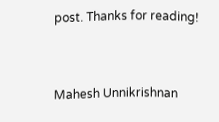post. Thanks for reading!


Mahesh Unnikrishnan